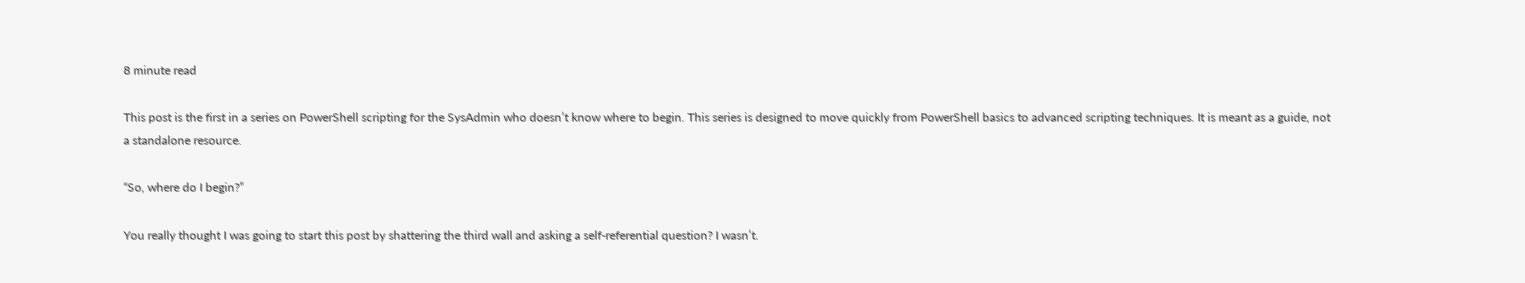8 minute read

This post is the first in a series on PowerShell scripting for the SysAdmin who doesn’t know where to begin. This series is designed to move quickly from PowerShell basics to advanced scripting techniques. It is meant as a guide, not a standalone resource.

“So, where do I begin?”

You really thought I was going to start this post by shattering the third wall and asking a self-referential question? I wasn’t.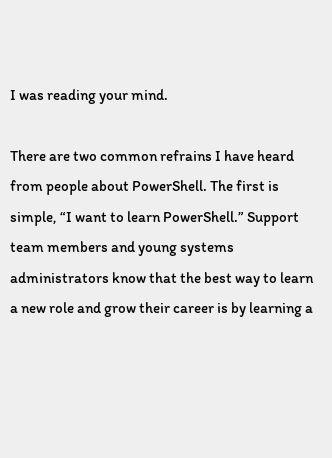I was reading your mind.

There are two common refrains I have heard from people about PowerShell. The first is simple, “I want to learn PowerShell.” Support team members and young systems administrators know that the best way to learn a new role and grow their career is by learning a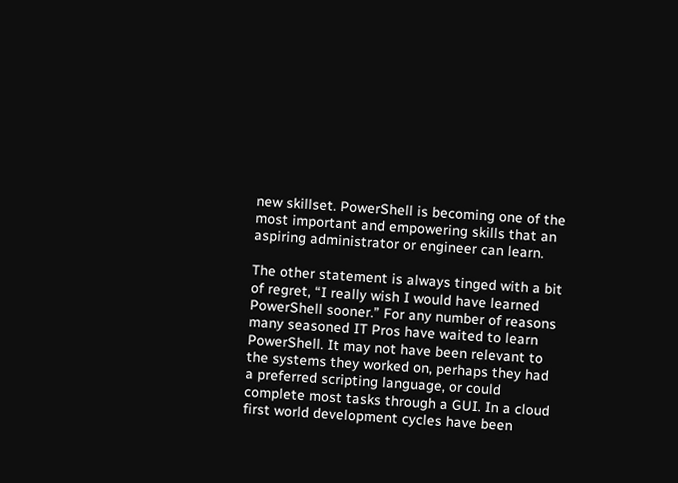new skillset. PowerShell is becoming one of the most important and empowering skills that an aspiring administrator or engineer can learn.

The other statement is always tinged with a bit of regret, “I really wish I would have learned PowerShell sooner.” For any number of reasons many seasoned IT Pros have waited to learn PowerShell. It may not have been relevant to the systems they worked on, perhaps they had a preferred scripting language, or could complete most tasks through a GUI. In a cloud first world development cycles have been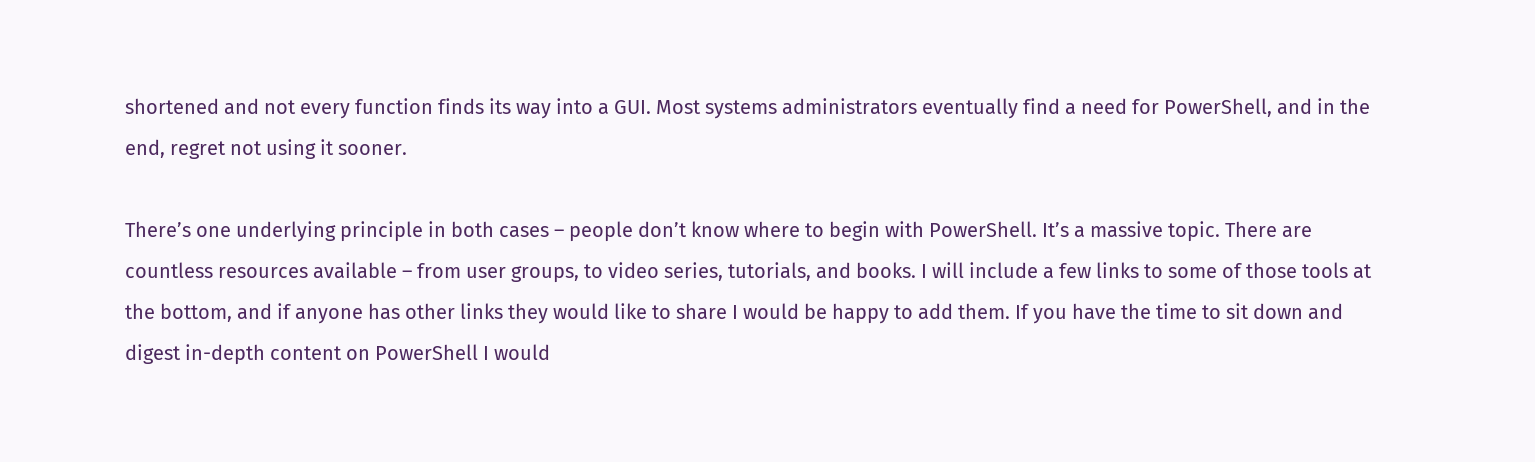shortened and not every function finds its way into a GUI. Most systems administrators eventually find a need for PowerShell, and in the end, regret not using it sooner.

There’s one underlying principle in both cases – people don’t know where to begin with PowerShell. It’s a massive topic. There are countless resources available – from user groups, to video series, tutorials, and books. I will include a few links to some of those tools at the bottom, and if anyone has other links they would like to share I would be happy to add them. If you have the time to sit down and digest in-depth content on PowerShell I would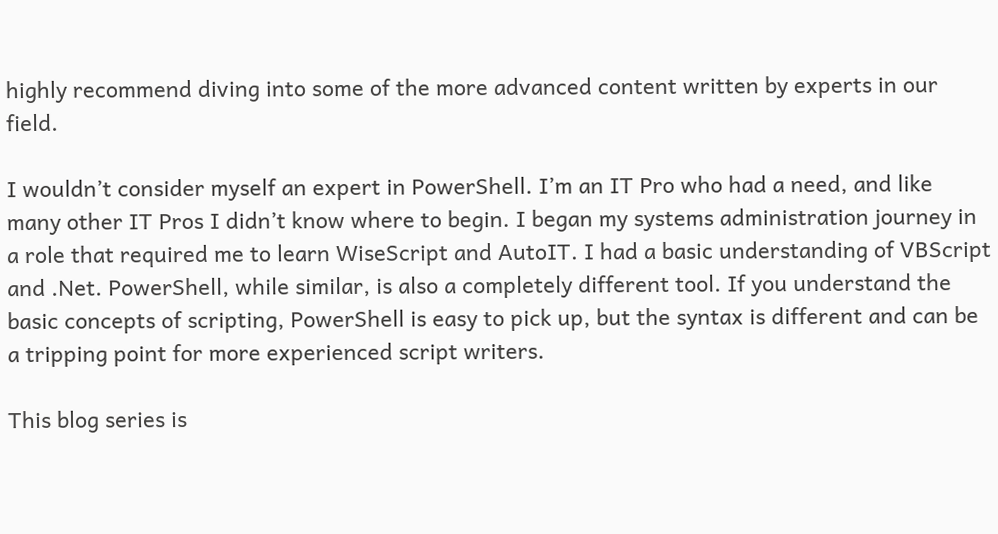highly recommend diving into some of the more advanced content written by experts in our field.

I wouldn’t consider myself an expert in PowerShell. I’m an IT Pro who had a need, and like many other IT Pros I didn’t know where to begin. I began my systems administration journey in a role that required me to learn WiseScript and AutoIT. I had a basic understanding of VBScript and .Net. PowerShell, while similar, is also a completely different tool. If you understand the basic concepts of scripting, PowerShell is easy to pick up, but the syntax is different and can be a tripping point for more experienced script writers.

This blog series is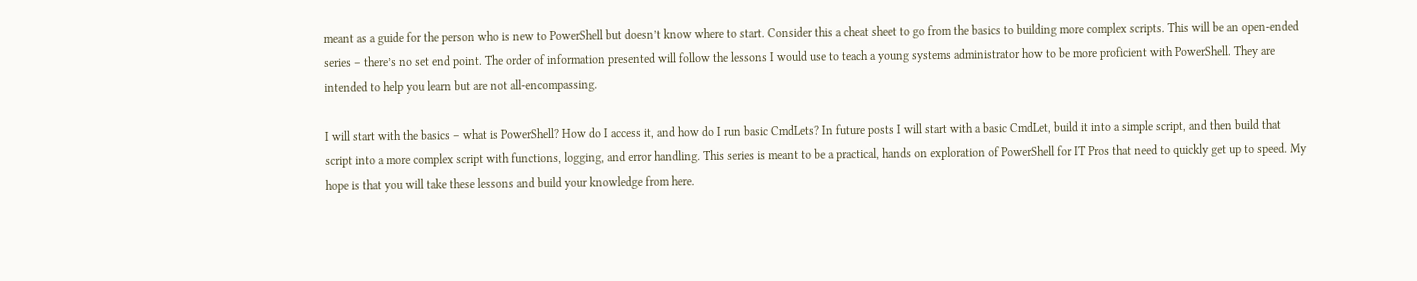meant as a guide for the person who is new to PowerShell but doesn’t know where to start. Consider this a cheat sheet to go from the basics to building more complex scripts. This will be an open-ended series – there’s no set end point. The order of information presented will follow the lessons I would use to teach a young systems administrator how to be more proficient with PowerShell. They are intended to help you learn but are not all-encompassing.

I will start with the basics – what is PowerShell? How do I access it, and how do I run basic CmdLets? In future posts I will start with a basic CmdLet, build it into a simple script, and then build that script into a more complex script with functions, logging, and error handling. This series is meant to be a practical, hands on exploration of PowerShell for IT Pros that need to quickly get up to speed. My hope is that you will take these lessons and build your knowledge from here.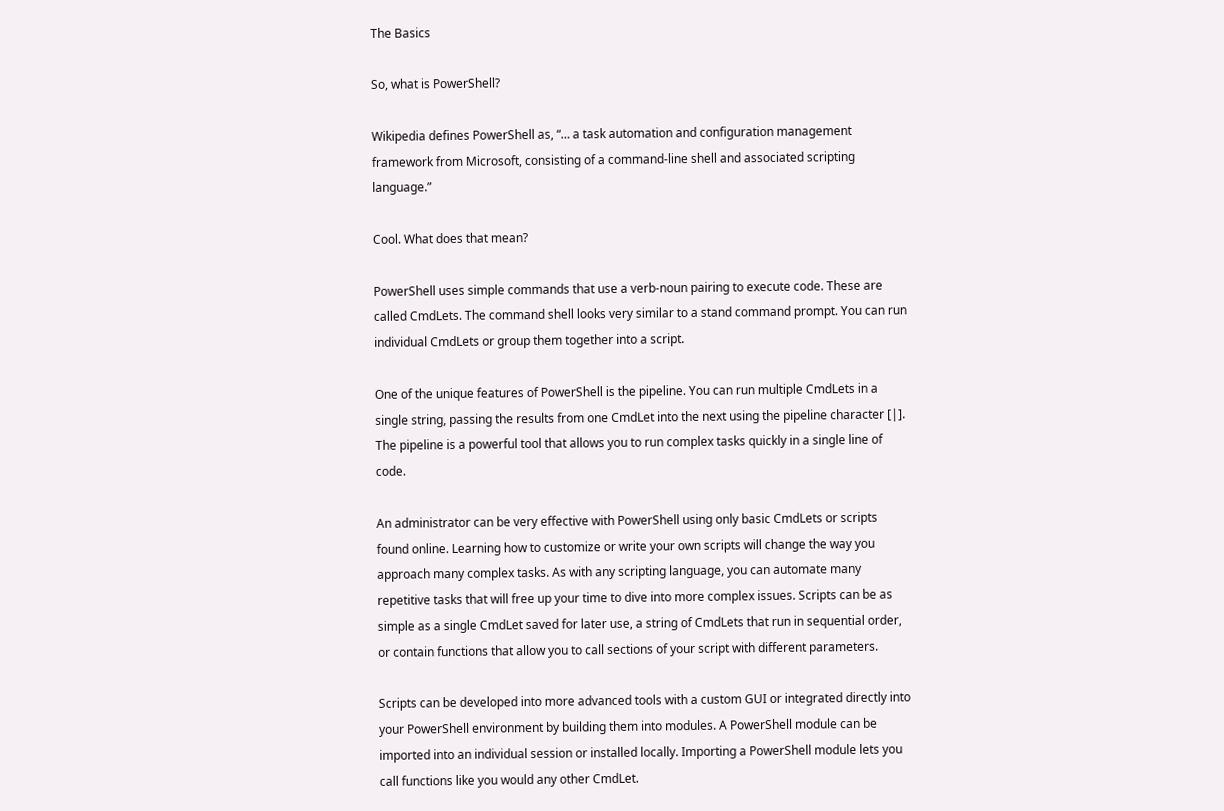The Basics

So, what is PowerShell?

Wikipedia defines PowerShell as, “… a task automation and configuration management framework from Microsoft, consisting of a command-line shell and associated scripting language.”

Cool. What does that mean?

PowerShell uses simple commands that use a verb-noun pairing to execute code. These are called CmdLets. The command shell looks very similar to a stand command prompt. You can run individual CmdLets or group them together into a script.

One of the unique features of PowerShell is the pipeline. You can run multiple CmdLets in a single string, passing the results from one CmdLet into the next using the pipeline character [|]. The pipeline is a powerful tool that allows you to run complex tasks quickly in a single line of code.

An administrator can be very effective with PowerShell using only basic CmdLets or scripts found online. Learning how to customize or write your own scripts will change the way you approach many complex tasks. As with any scripting language, you can automate many repetitive tasks that will free up your time to dive into more complex issues. Scripts can be as simple as a single CmdLet saved for later use, a string of CmdLets that run in sequential order, or contain functions that allow you to call sections of your script with different parameters.

Scripts can be developed into more advanced tools with a custom GUI or integrated directly into your PowerShell environment by building them into modules. A PowerShell module can be imported into an individual session or installed locally. Importing a PowerShell module lets you call functions like you would any other CmdLet.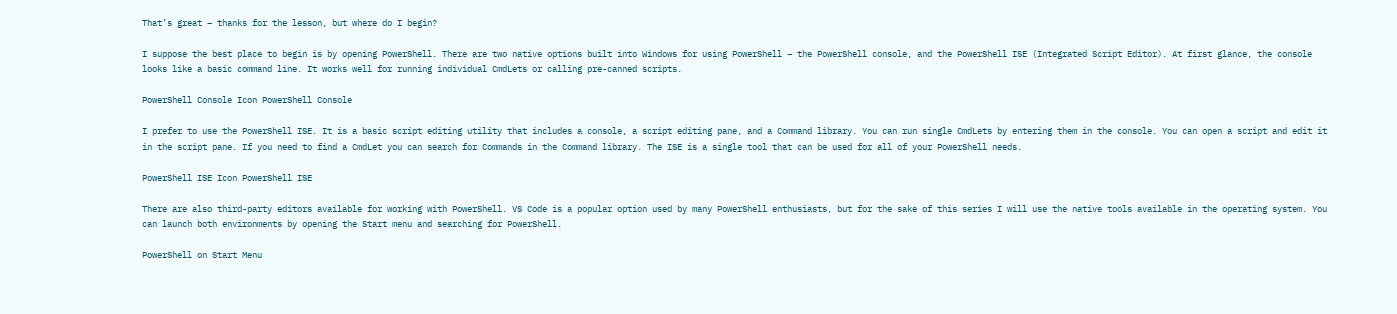That’s great – thanks for the lesson, but where do I begin?

I suppose the best place to begin is by opening PowerShell. There are two native options built into Windows for using PowerShell – the PowerShell console, and the PowerShell ISE (Integrated Script Editor). At first glance, the console looks like a basic command line. It works well for running individual CmdLets or calling pre-canned scripts.

PowerShell Console Icon PowerShell Console

I prefer to use the PowerShell ISE. It is a basic script editing utility that includes a console, a script editing pane, and a Command library. You can run single CmdLets by entering them in the console. You can open a script and edit it in the script pane. If you need to find a CmdLet you can search for Commands in the Command library. The ISE is a single tool that can be used for all of your PowerShell needs.

PowerShell ISE Icon PowerShell ISE

There are also third-party editors available for working with PowerShell. VS Code is a popular option used by many PowerShell enthusiasts, but for the sake of this series I will use the native tools available in the operating system. You can launch both environments by opening the Start menu and searching for PowerShell.

PowerShell on Start Menu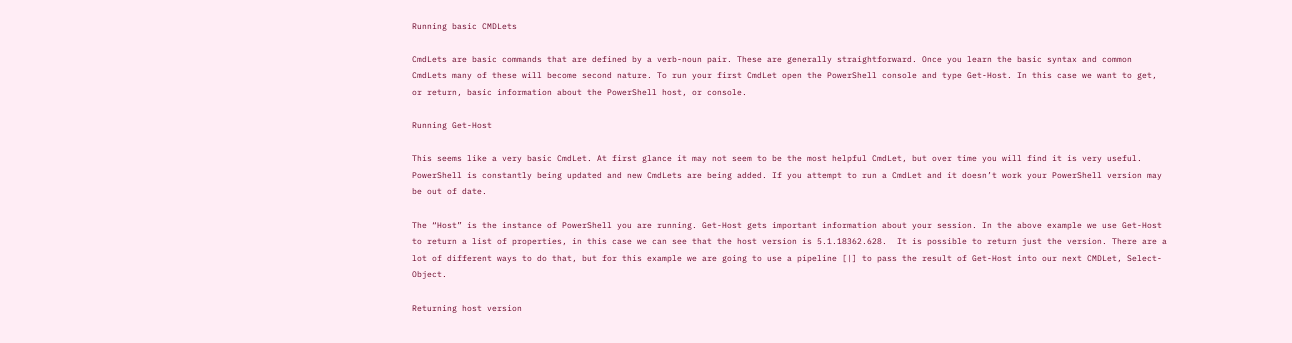Running basic CMDLets

CmdLets are basic commands that are defined by a verb-noun pair. These are generally straightforward. Once you learn the basic syntax and common CmdLets many of these will become second nature. To run your first CmdLet open the PowerShell console and type Get-Host. In this case we want to get, or return, basic information about the PowerShell host, or console.

Running Get-Host

This seems like a very basic CmdLet. At first glance it may not seem to be the most helpful CmdLet, but over time you will find it is very useful. PowerShell is constantly being updated and new CmdLets are being added. If you attempt to run a CmdLet and it doesn’t work your PowerShell version may be out of date.

The “Host” is the instance of PowerShell you are running. Get-Host gets important information about your session. In the above example we use Get-Host to return a list of properties, in this case we can see that the host version is 5.1.18362.628.  It is possible to return just the version. There are a lot of different ways to do that, but for this example we are going to use a pipeline [|] to pass the result of Get-Host into our next CMDLet, Select-Object.

Returning host version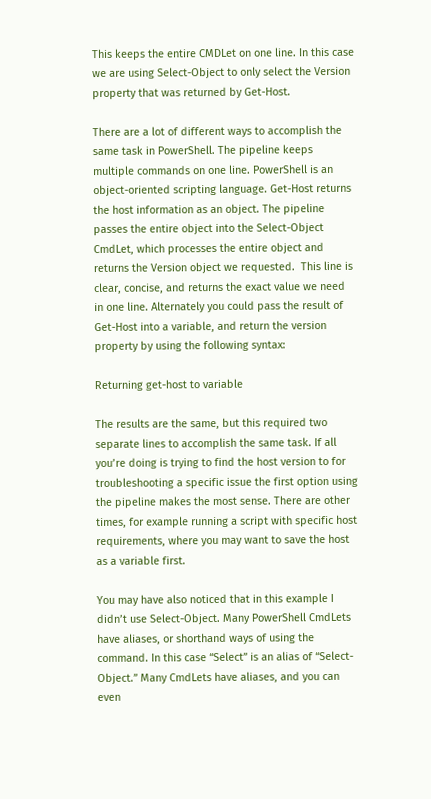This keeps the entire CMDLet on one line. In this case we are using Select-Object to only select the Version property that was returned by Get-Host.

There are a lot of different ways to accomplish the same task in PowerShell. The pipeline keeps multiple commands on one line. PowerShell is an object-oriented scripting language. Get-Host returns the host information as an object. The pipeline passes the entire object into the Select-Object CmdLet, which processes the entire object and returns the Version object we requested.  This line is clear, concise, and returns the exact value we need in one line. Alternately you could pass the result of Get-Host into a variable, and return the version property by using the following syntax:

Returning get-host to variable

The results are the same, but this required two separate lines to accomplish the same task. If all you’re doing is trying to find the host version to for troubleshooting a specific issue the first option using the pipeline makes the most sense. There are other times, for example running a script with specific host requirements, where you may want to save the host as a variable first.

You may have also noticed that in this example I didn’t use Select-Object. Many PowerShell CmdLets have aliases, or shorthand ways of using the command. In this case “Select” is an alias of “Select-Object.” Many CmdLets have aliases, and you can even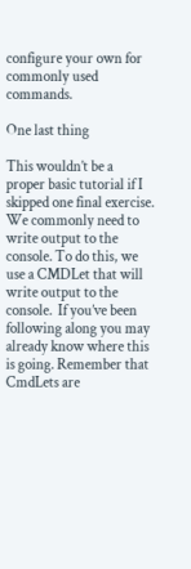configure your own for commonly used commands.

One last thing

This wouldn’t be a proper basic tutorial if I skipped one final exercise. We commonly need to write output to the console. To do this, we use a CMDLet that will write output to the console.  If you’ve been following along you may already know where this is going. Remember that CmdLets are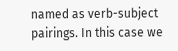named as verb-subject pairings. In this case we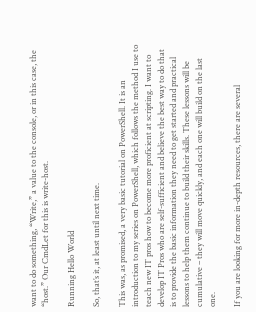want to do something, “Write,” a value to the console, or in this case, the “host.” Our CmdLet for this is write-host.

Running Hello World

So, that’s it, at least until next time.

This was, as promised, a very basic tutorial on PowerShell. It is an introduction to my series on PowerShell, which follows the method I use to teach new IT pros how to become more proficient at scripting. I want to develop IT Pros who are self-sufficient and believe the best way to do that is to provide the basic information they need to get started and practical lessons to help them continue to build their skills. These lessons will be cumulative – they will move quickly, and each one will build on the last one.

If you are looking for more in-depth resources, there are several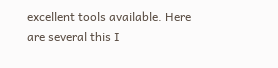excellent tools available. Here are several this I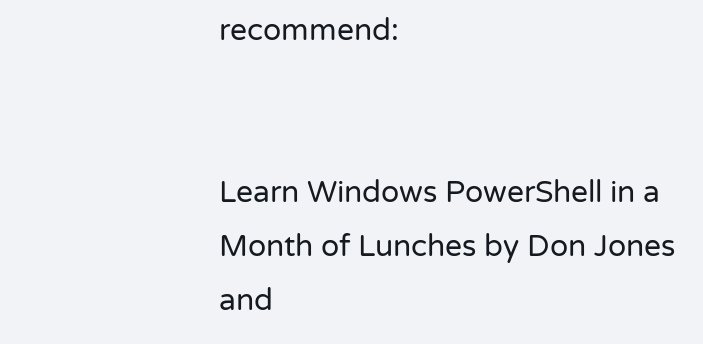recommend:


Learn Windows PowerShell in a Month of Lunches by Don Jones and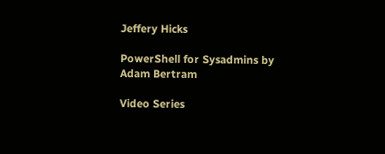Jeffery Hicks

PowerShell for Sysadmins by Adam Bertram

Video Series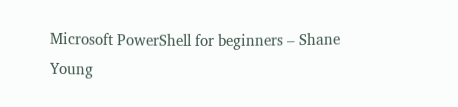Microsoft PowerShell for beginners – Shane Young